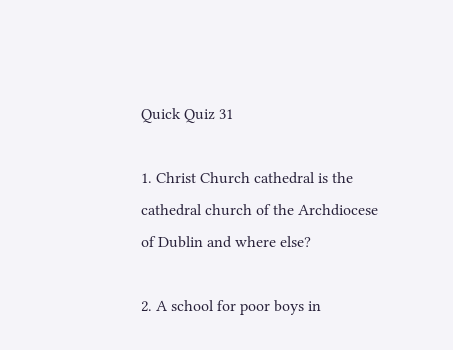Quick Quiz 31

1. Christ Church cathedral is the cathedral church of the Archdiocese of Dublin and where else?

2. A school for poor boys in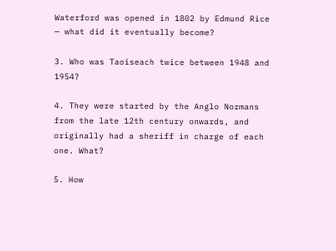Waterford was opened in 1802 by Edmund Rice — what did it eventually become?

3. Who was Taoiseach twice between 1948 and 1954?

4. They were started by the Anglo Normans from the late 12th century onwards, and originally had a sheriff in charge of each one. What?

5. How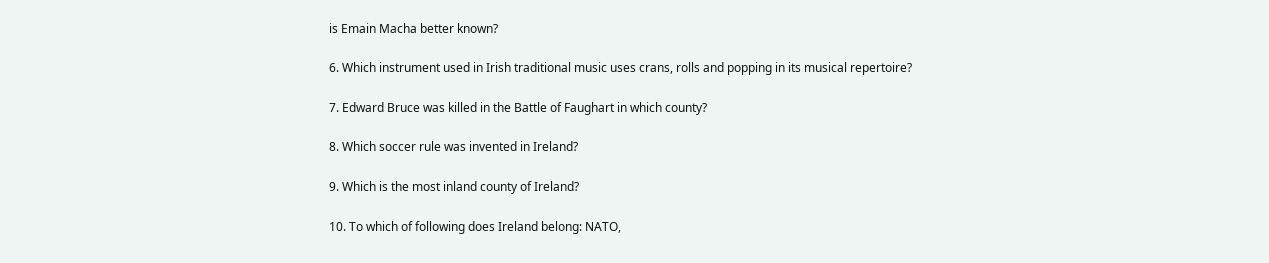is Emain Macha better known?

6. Which instrument used in Irish traditional music uses crans, rolls and popping in its musical repertoire?

7. Edward Bruce was killed in the Battle of Faughart in which county?

8. Which soccer rule was invented in Ireland?

9. Which is the most inland county of Ireland?

10. To which of following does Ireland belong: NATO,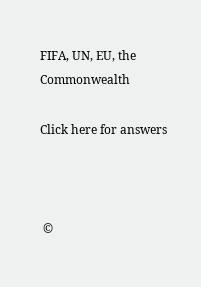FIFA, UN, EU, the Commonwealth

Click here for answers



 ©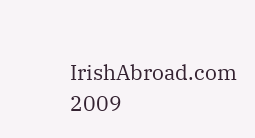IrishAbroad.com 2009